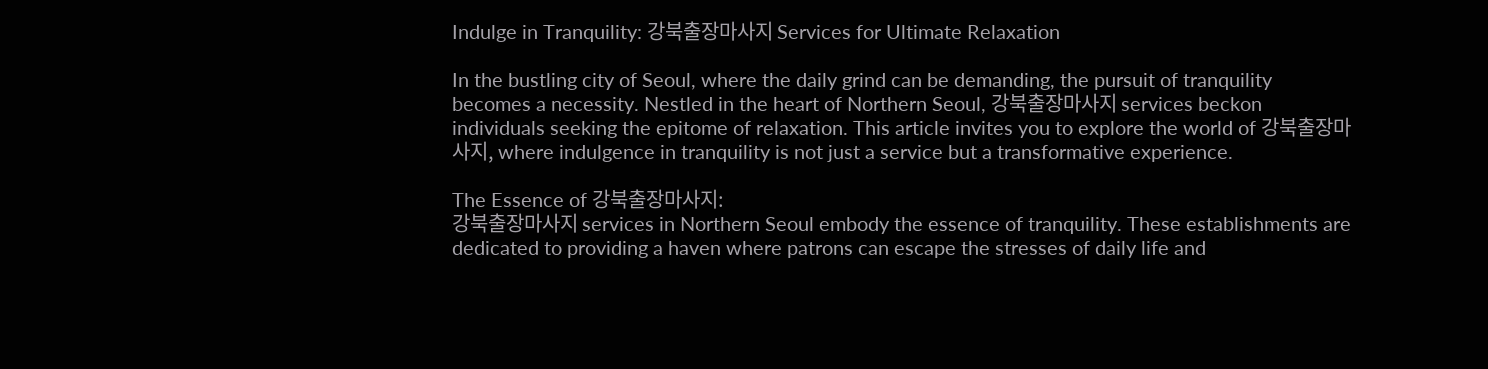Indulge in Tranquility: 강북출장마사지 Services for Ultimate Relaxation

In the bustling city of Seoul, where the daily grind can be demanding, the pursuit of tranquility becomes a necessity. Nestled in the heart of Northern Seoul, 강북출장마사지 services beckon individuals seeking the epitome of relaxation. This article invites you to explore the world of 강북출장마사지, where indulgence in tranquility is not just a service but a transformative experience.

The Essence of 강북출장마사지:
강북출장마사지 services in Northern Seoul embody the essence of tranquility. These establishments are dedicated to providing a haven where patrons can escape the stresses of daily life and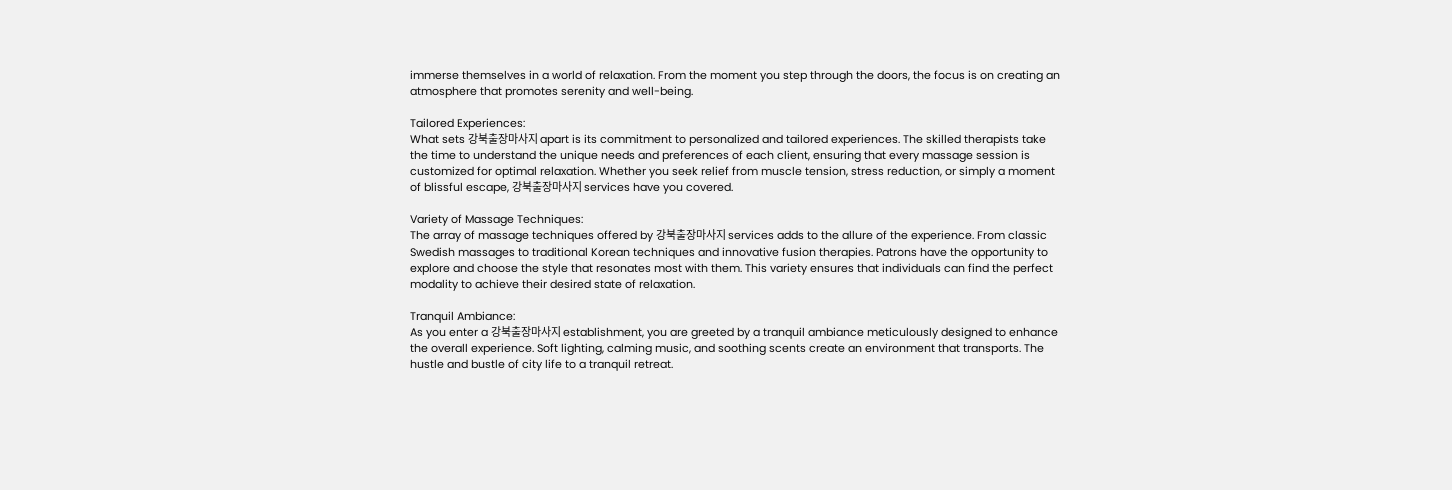immerse themselves in a world of relaxation. From the moment you step through the doors, the focus is on creating an atmosphere that promotes serenity and well-being.

Tailored Experiences:
What sets 강북출장마사지 apart is its commitment to personalized and tailored experiences. The skilled therapists take the time to understand the unique needs and preferences of each client, ensuring that every massage session is customized for optimal relaxation. Whether you seek relief from muscle tension, stress reduction, or simply a moment of blissful escape, 강북출장마사지 services have you covered.

Variety of Massage Techniques:
The array of massage techniques offered by 강북출장마사지 services adds to the allure of the experience. From classic Swedish massages to traditional Korean techniques and innovative fusion therapies. Patrons have the opportunity to explore and choose the style that resonates most with them. This variety ensures that individuals can find the perfect modality to achieve their desired state of relaxation.

Tranquil Ambiance:
As you enter a 강북출장마사지 establishment, you are greeted by a tranquil ambiance meticulously designed to enhance the overall experience. Soft lighting, calming music, and soothing scents create an environment that transports. The hustle and bustle of city life to a tranquil retreat.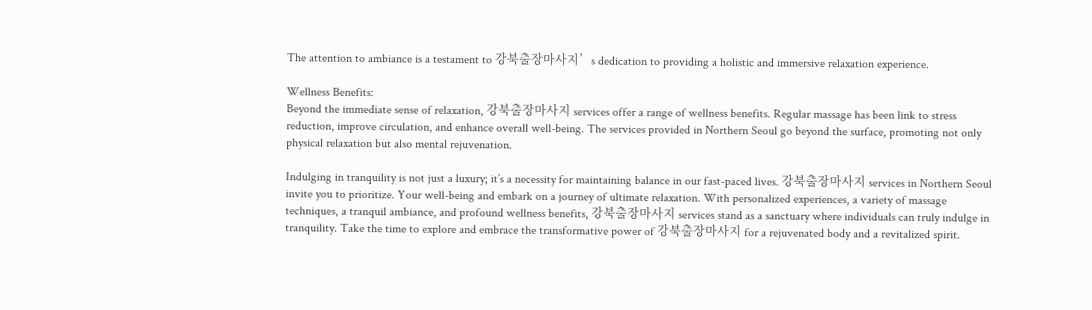The attention to ambiance is a testament to 강북출장마사지’s dedication to providing a holistic and immersive relaxation experience.

Wellness Benefits:
Beyond the immediate sense of relaxation, 강북출장마사지 services offer a range of wellness benefits. Regular massage has been link to stress reduction, improve circulation, and enhance overall well-being. The services provided in Northern Seoul go beyond the surface, promoting not only physical relaxation but also mental rejuvenation.

Indulging in tranquility is not just a luxury; it’s a necessity for maintaining balance in our fast-paced lives. 강북출장마사지 services in Northern Seoul invite you to prioritize. Your well-being and embark on a journey of ultimate relaxation. With personalized experiences, a variety of massage techniques, a tranquil ambiance, and profound wellness benefits, 강북출장마사지 services stand as a sanctuary where individuals can truly indulge in tranquility. Take the time to explore and embrace the transformative power of 강북출장마사지 for a rejuvenated body and a revitalized spirit.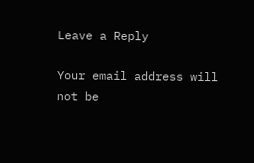Leave a Reply

Your email address will not be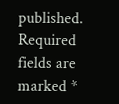published. Required fields are marked *